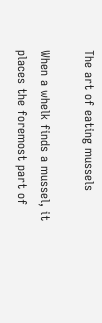The art of eating mussels

When a whelk finds a mussel, it places the foremost part of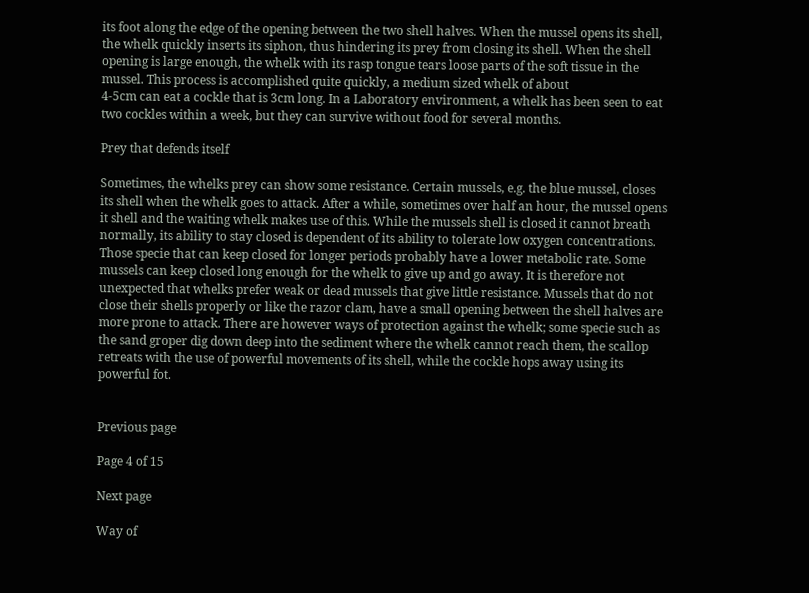its foot along the edge of the opening between the two shell halves. When the mussel opens its shell, the whelk quickly inserts its siphon, thus hindering its prey from closing its shell. When the shell opening is large enough, the whelk with its rasp tongue tears loose parts of the soft tissue in the mussel. This process is accomplished quite quickly, a medium sized whelk of about
4-5cm can eat a cockle that is 3cm long. In a Laboratory environment, a whelk has been seen to eat two cockles within a week, but they can survive without food for several months.

Prey that defends itself

Sometimes, the whelks prey can show some resistance. Certain mussels, e.g. the blue mussel, closes its shell when the whelk goes to attack. After a while, sometimes over half an hour, the mussel opens it shell and the waiting whelk makes use of this. While the mussels shell is closed it cannot breath normally, its ability to stay closed is dependent of its ability to tolerate low oxygen concentrations. Those specie that can keep closed for longer periods probably have a lower metabolic rate. Some mussels can keep closed long enough for the whelk to give up and go away. It is therefore not unexpected that whelks prefer weak or dead mussels that give little resistance. Mussels that do not close their shells properly or like the razor clam, have a small opening between the shell halves are more prone to attack. There are however ways of protection against the whelk; some specie such as the sand groper dig down deep into the sediment where the whelk cannot reach them, the scallop retreats with the use of powerful movements of its shell, while the cockle hops away using its powerful fot.


Previous page

Page 4 of 15

Next page

Way of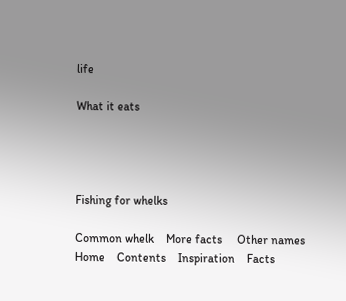life

What it eats




Fishing for whelks

Common whelk    More facts     Other names
Home    Contents    Inspiration    Facts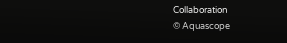Collaboration
© Aquascope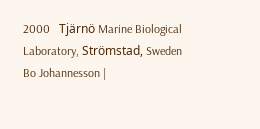2000   Tjärnö Marine Biological Laboratory, Strömstad, Sweden
Bo Johannesson |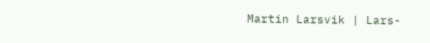Martin Larsvik | Lars-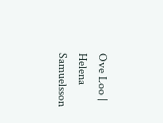Ove Loo | Helena Samuelsson